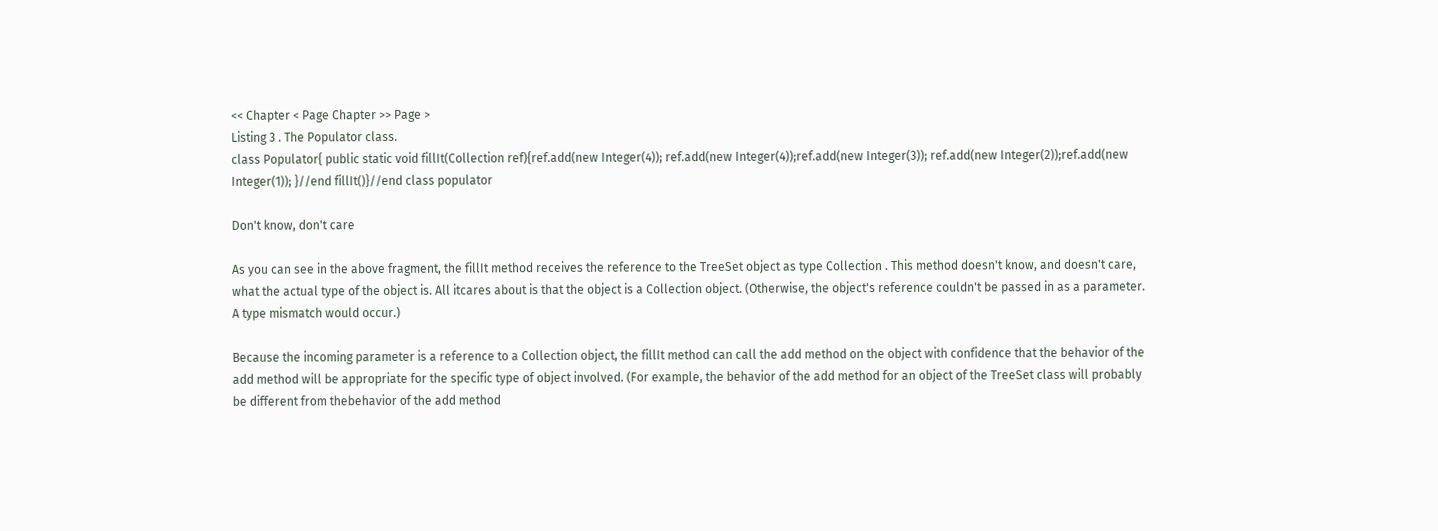<< Chapter < Page Chapter >> Page >
Listing 3 . The Populator class.
class Populator{ public static void fillIt(Collection ref){ref.add(new Integer(4)); ref.add(new Integer(4));ref.add(new Integer(3)); ref.add(new Integer(2));ref.add(new Integer(1)); }//end fillIt()}//end class populator

Don't know, don't care

As you can see in the above fragment, the fillIt method receives the reference to the TreeSet object as type Collection . This method doesn't know, and doesn't care, what the actual type of the object is. All itcares about is that the object is a Collection object. (Otherwise, the object's reference couldn't be passed in as a parameter. A type mismatch would occur.)

Because the incoming parameter is a reference to a Collection object, the fillIt method can call the add method on the object with confidence that the behavior of the add method will be appropriate for the specific type of object involved. (For example, the behavior of the add method for an object of the TreeSet class will probably be different from thebehavior of the add method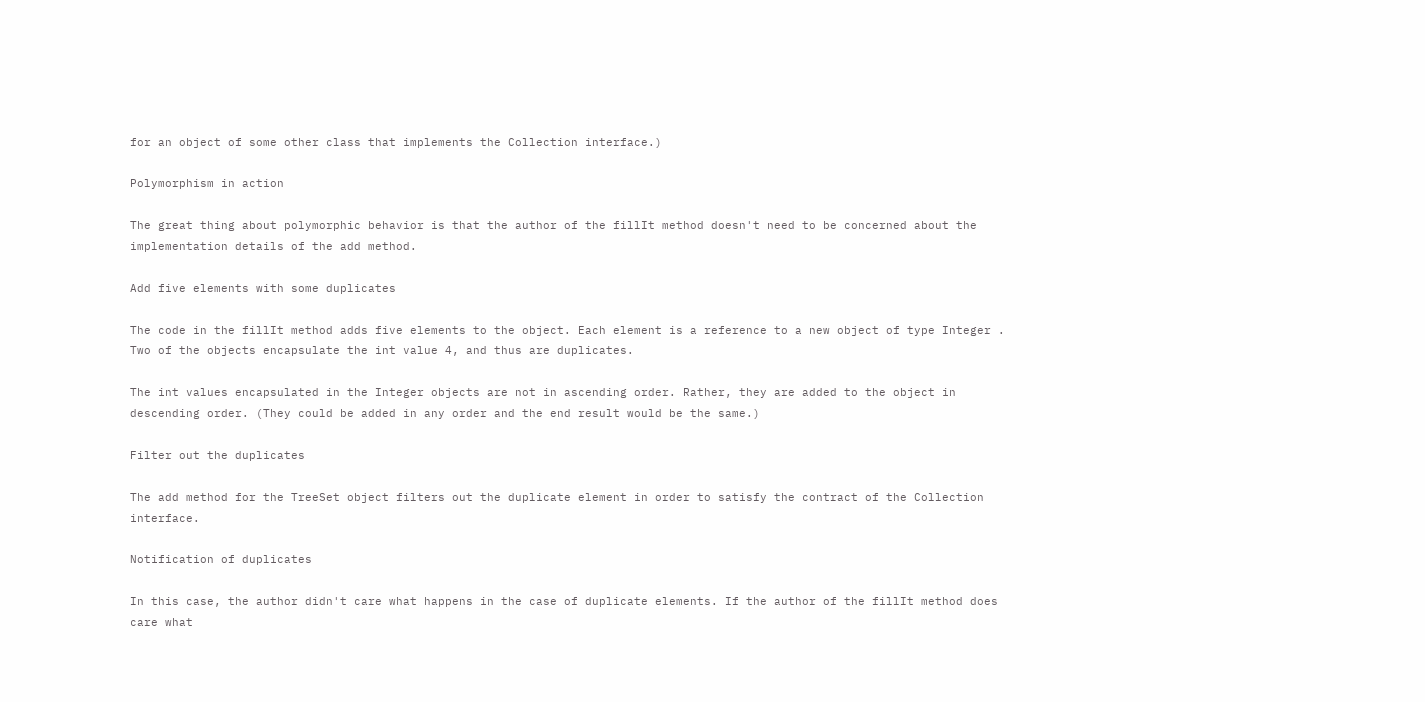for an object of some other class that implements the Collection interface.)

Polymorphism in action

The great thing about polymorphic behavior is that the author of the fillIt method doesn't need to be concerned about the implementation details of the add method.

Add five elements with some duplicates

The code in the fillIt method adds five elements to the object. Each element is a reference to a new object of type Integer . Two of the objects encapsulate the int value 4, and thus are duplicates.

The int values encapsulated in the Integer objects are not in ascending order. Rather, they are added to the object in descending order. (They could be added in any order and the end result would be the same.)

Filter out the duplicates

The add method for the TreeSet object filters out the duplicate element in order to satisfy the contract of the Collection interface.

Notification of duplicates

In this case, the author didn't care what happens in the case of duplicate elements. If the author of the fillIt method does care what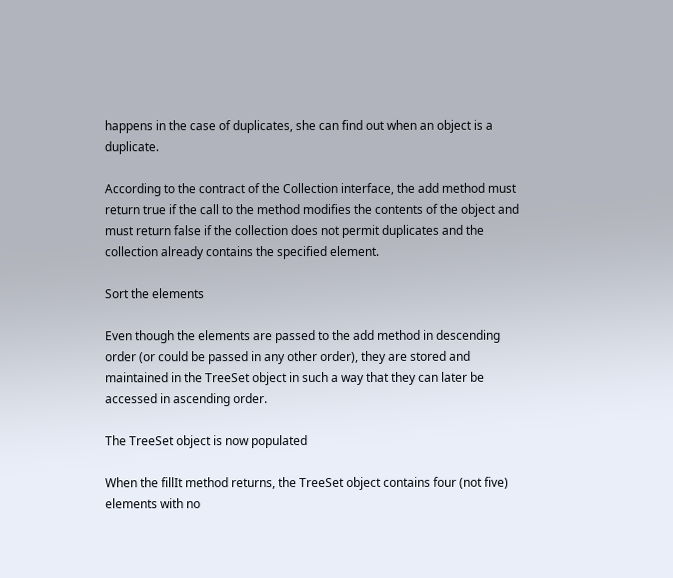happens in the case of duplicates, she can find out when an object is a duplicate.

According to the contract of the Collection interface, the add method must return true if the call to the method modifies the contents of the object and must return false if the collection does not permit duplicates and the collection already contains the specified element.

Sort the elements

Even though the elements are passed to the add method in descending order (or could be passed in any other order), they are stored and maintained in the TreeSet object in such a way that they can later be accessed in ascending order.

The TreeSet object is now populated

When the fillIt method returns, the TreeSet object contains four (not five) elements with no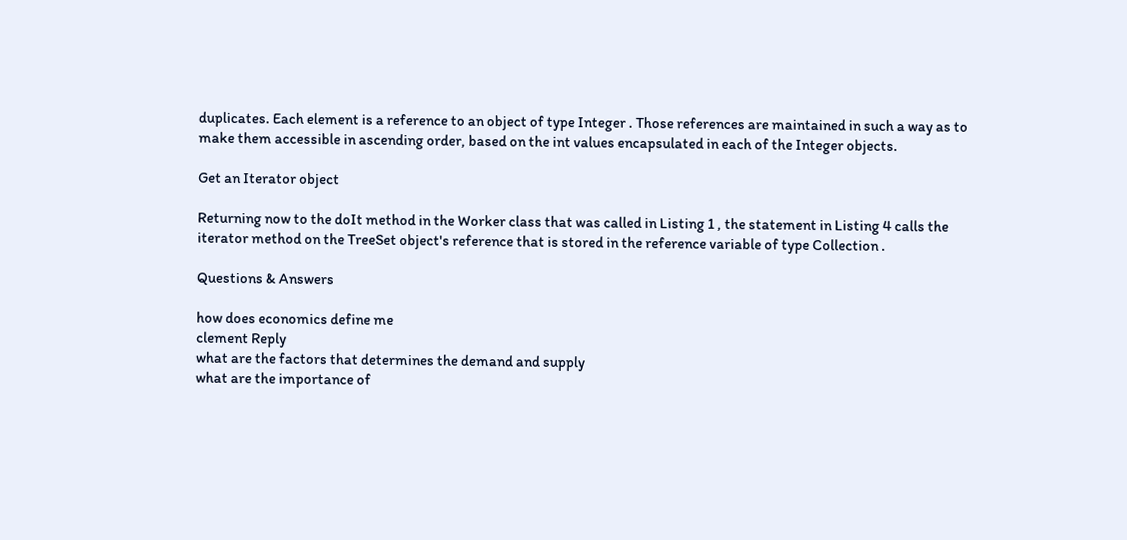duplicates. Each element is a reference to an object of type Integer . Those references are maintained in such a way as to make them accessible in ascending order, based on the int values encapsulated in each of the Integer objects.

Get an Iterator object

Returning now to the doIt method in the Worker class that was called in Listing 1 , the statement in Listing 4 calls the iterator method on the TreeSet object's reference that is stored in the reference variable of type Collection .

Questions & Answers

how does economics define me
clement Reply
what are the factors that determines the demand and supply
what are the importance of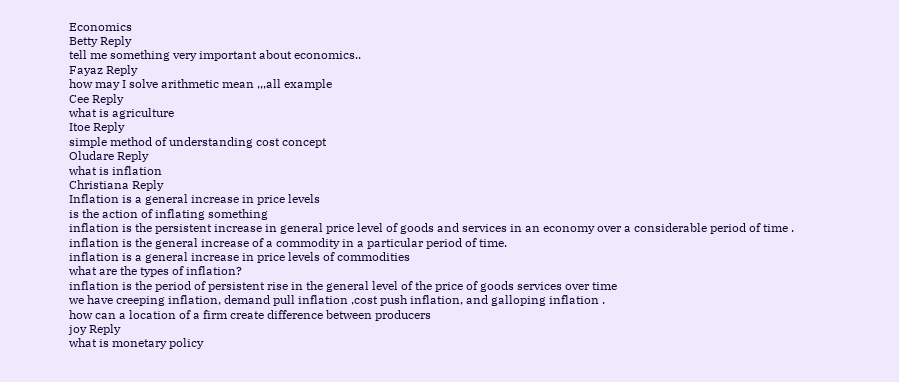Economics
Betty Reply
tell me something very important about economics..
Fayaz Reply
how may I solve arithmetic mean ,,,all example
Cee Reply
what is agriculture
Itoe Reply
simple method of understanding cost concept
Oludare Reply
what is inflation
Christiana Reply
Inflation is a general increase in price levels
is the action of inflating something
inflation is the persistent increase in general price level of goods and services in an economy over a considerable period of time .
inflation is the general increase of a commodity in a particular period of time.
inflation is a general increase in price levels of commodities
what are the types of inflation?
inflation is the period of persistent rise in the general level of the price of goods services over time
we have creeping inflation, demand pull inflation ,cost push inflation, and galloping inflation .
how can a location of a firm create difference between producers
joy Reply
what is monetary policy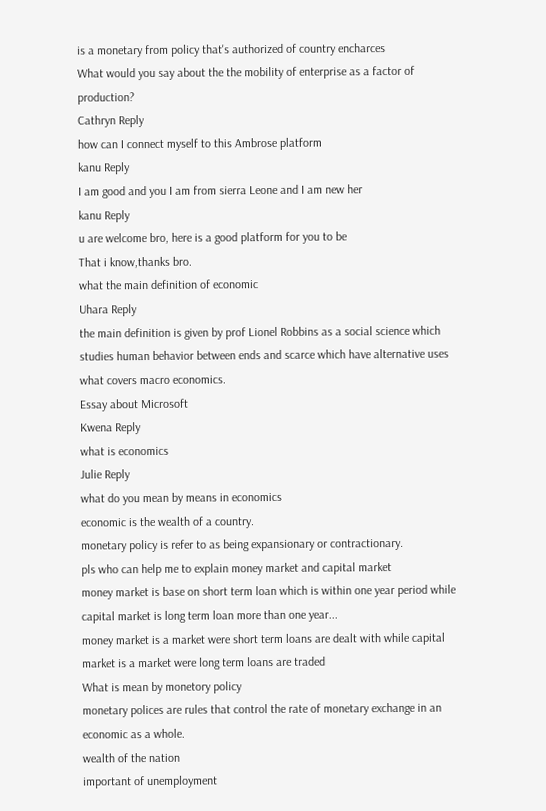is a monetary from policy that's authorized of country encharces
What would you say about the the mobility of enterprise as a factor of production?
Cathryn Reply
how can I connect myself to this Ambrose platform
kanu Reply
I am good and you I am from sierra Leone and I am new her
kanu Reply
u are welcome bro, here is a good platform for you to be
That i know,thanks bro.
what the main definition of economic
Uhara Reply
the main definition is given by prof Lionel Robbins as a social science which studies human behavior between ends and scarce which have alternative uses
what covers macro economics.
Essay about Microsoft
Kwena Reply
what is economics
Julie Reply
what do you mean by means in economics
economic is the wealth of a country.
monetary policy is refer to as being expansionary or contractionary.
pls who can help me to explain money market and capital market
money market is base on short term loan which is within one year period while capital market is long term loan more than one year...
money market is a market were short term loans are dealt with while capital market is a market were long term loans are traded
What is mean by monetory policy
monetary polices are rules that control the rate of monetary exchange in an economic as a whole.
wealth of the nation
important of unemployment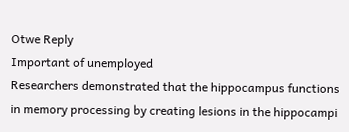Otwe Reply
Important of unemployed
Researchers demonstrated that the hippocampus functions in memory processing by creating lesions in the hippocampi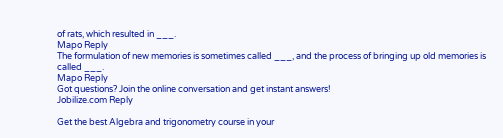of rats, which resulted in ___.
Mapo Reply
The formulation of new memories is sometimes called ___, and the process of bringing up old memories is called ___.
Mapo Reply
Got questions? Join the online conversation and get instant answers!
Jobilize.com Reply

Get the best Algebra and trigonometry course in your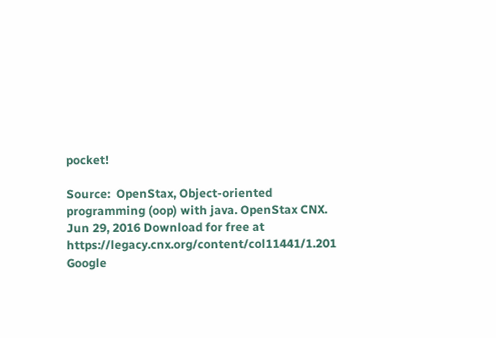pocket!

Source:  OpenStax, Object-oriented programming (oop) with java. OpenStax CNX. Jun 29, 2016 Download for free at https://legacy.cnx.org/content/col11441/1.201
Google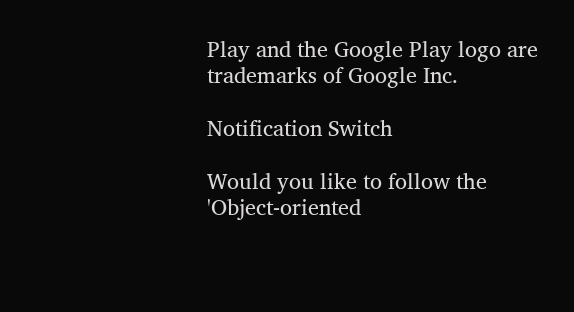Play and the Google Play logo are trademarks of Google Inc.

Notification Switch

Would you like to follow the 'Object-oriented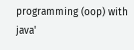programming (oop) with java'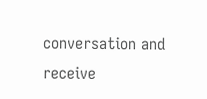conversation and receive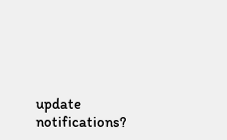update notifications?